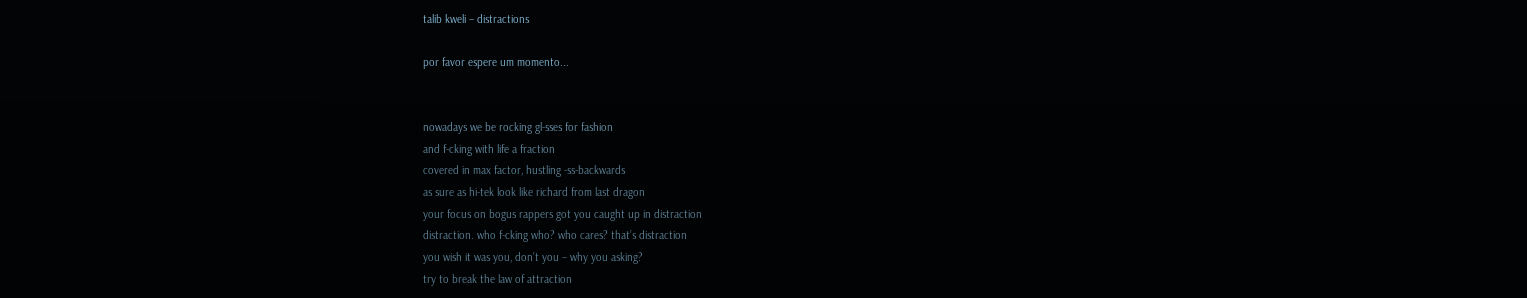talib kweli – distractions

por favor espere um momento...


nowadays we be rocking gl-sses for fashion
and f-cking with life a fraction
covered in max factor, hustling -ss-backwards
as sure as hi-tek look like richard from last dragon
your focus on bogus rappers got you caught up in distraction
distraction. who f-cking who? who cares? that’s distraction
you wish it was you, don’t you – why you asking?
try to break the law of attraction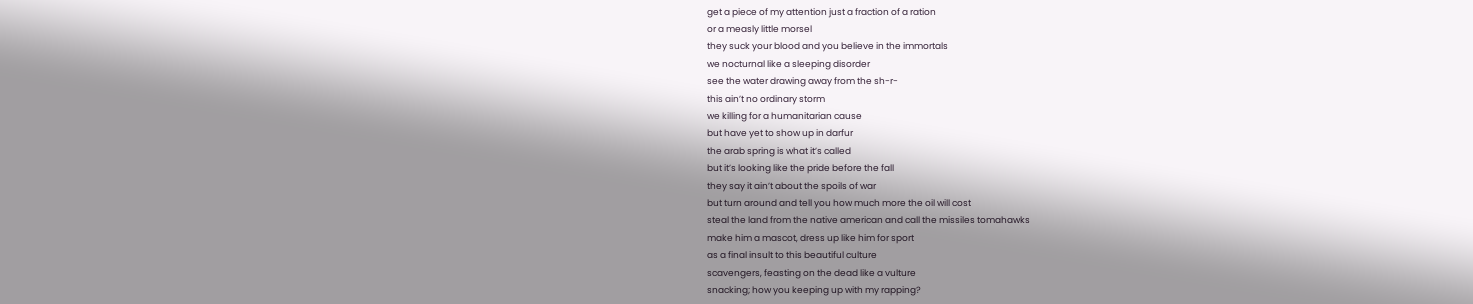get a piece of my attention just a fraction of a ration
or a measly little morsel
they suck your blood and you believe in the immortals
we nocturnal like a sleeping disorder
see the water drawing away from the sh-r-
this ain’t no ordinary storm
we killing for a humanitarian cause
but have yet to show up in darfur
the arab spring is what it’s called
but it’s looking like the pride before the fall
they say it ain’t about the spoils of war
but turn around and tell you how much more the oil will cost
steal the land from the native american and call the missiles tomahawks
make him a mascot, dress up like him for sport
as a final insult to this beautiful culture
scavengers, feasting on the dead like a vulture
snacking; how you keeping up with my rapping?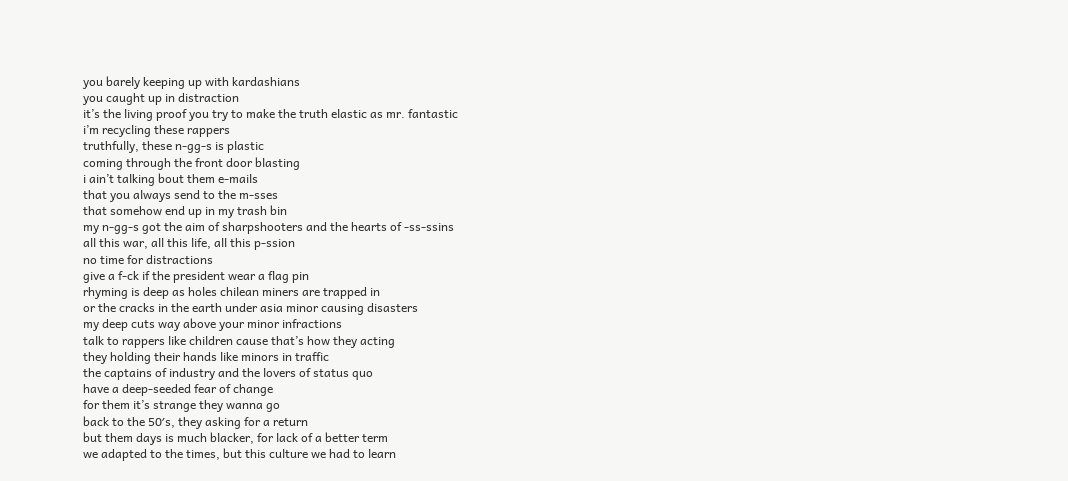you barely keeping up with kardashians
you caught up in distraction
it’s the living proof you try to make the truth elastic as mr. fantastic
i’m recycling these rappers
truthfully, these n-gg-s is plastic
coming through the front door blasting
i ain’t talking bout them e-mails
that you always send to the m-sses
that somehow end up in my trash bin
my n-gg-s got the aim of sharpshooters and the hearts of -ss-ssins
all this war, all this life, all this p-ssion
no time for distractions
give a f-ck if the president wear a flag pin
rhyming is deep as holes chilean miners are trapped in
or the cracks in the earth under asia minor causing disasters
my deep cuts way above your minor infractions
talk to rappers like children cause that’s how they acting
they holding their hands like minors in traffic
the captains of industry and the lovers of status quo
have a deep-seeded fear of change
for them it’s strange they wanna go
back to the 50′s, they asking for a return
but them days is much blacker, for lack of a better term
we adapted to the times, but this culture we had to learn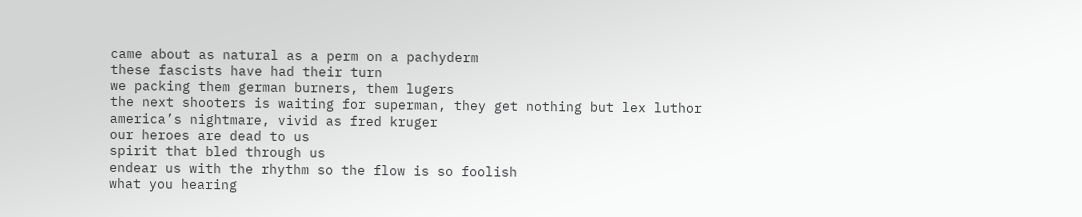came about as natural as a perm on a pachyderm
these fascists have had their turn
we packing them german burners, them lugers
the next shooters is waiting for superman, they get nothing but lex luthor
america’s nightmare, vivid as fred kruger
our heroes are dead to us
spirit that bled through us
endear us with the rhythm so the flow is so foolish
what you hearing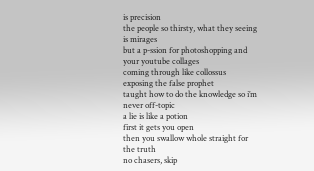is precision
the people so thirsty, what they seeing is mirages
but a p-ssion for photoshopping and your youtube collages
coming through like collossus
exposing the false prophet
taught how to do the knowledge so i’m never off-topic
a lie is like a potion
first it gets you open
then you swallow whole straight for the truth
no chasers, skip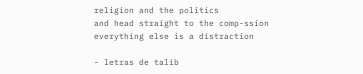religion and the politics
and head straight to the comp-ssion
everything else is a distraction

- letras de talib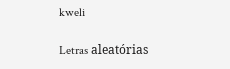kweli

Letras aleatórias